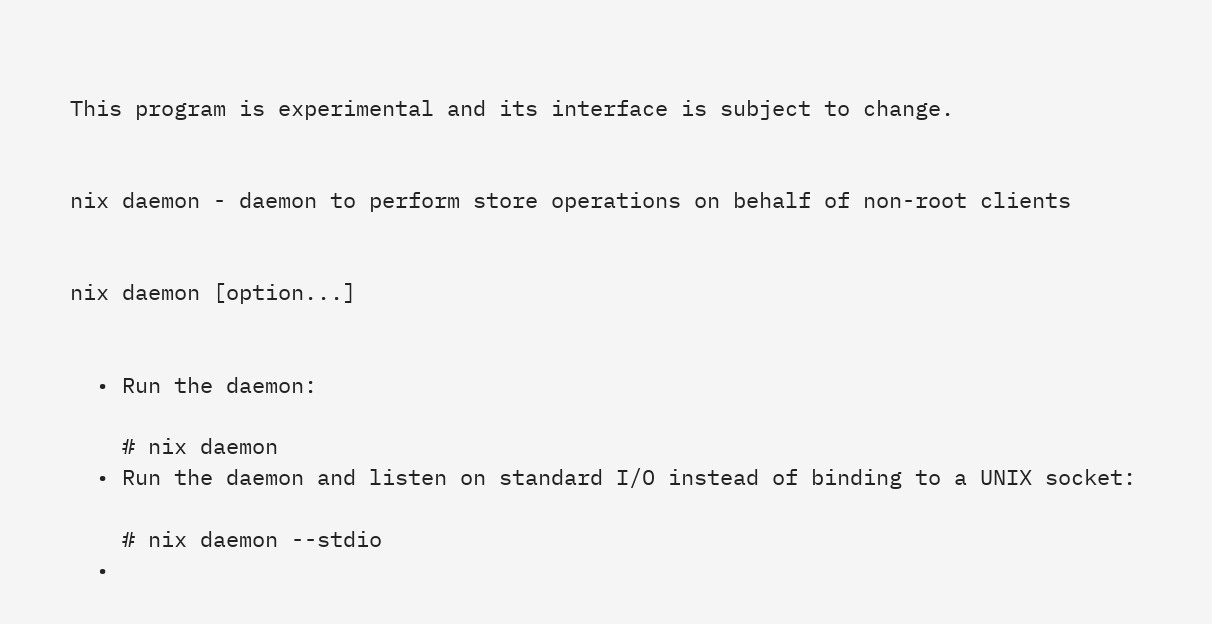This program is experimental and its interface is subject to change.


nix daemon - daemon to perform store operations on behalf of non-root clients


nix daemon [option...]


  • Run the daemon:

    # nix daemon
  • Run the daemon and listen on standard I/O instead of binding to a UNIX socket:

    # nix daemon --stdio
  •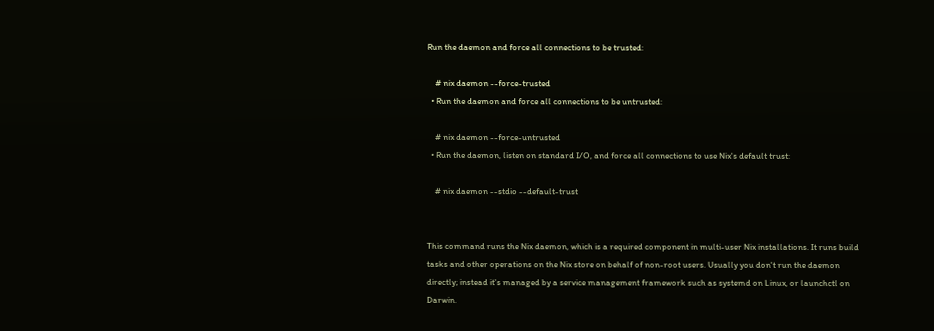Run the daemon and force all connections to be trusted:

    # nix daemon --force-trusted
  • Run the daemon and force all connections to be untrusted:

    # nix daemon --force-untrusted
  • Run the daemon, listen on standard I/O, and force all connections to use Nix's default trust:

    # nix daemon --stdio --default-trust


This command runs the Nix daemon, which is a required component in multi-user Nix installations. It runs build tasks and other operations on the Nix store on behalf of non-root users. Usually you don't run the daemon directly; instead it's managed by a service management framework such as systemd on Linux, or launchctl on Darwin.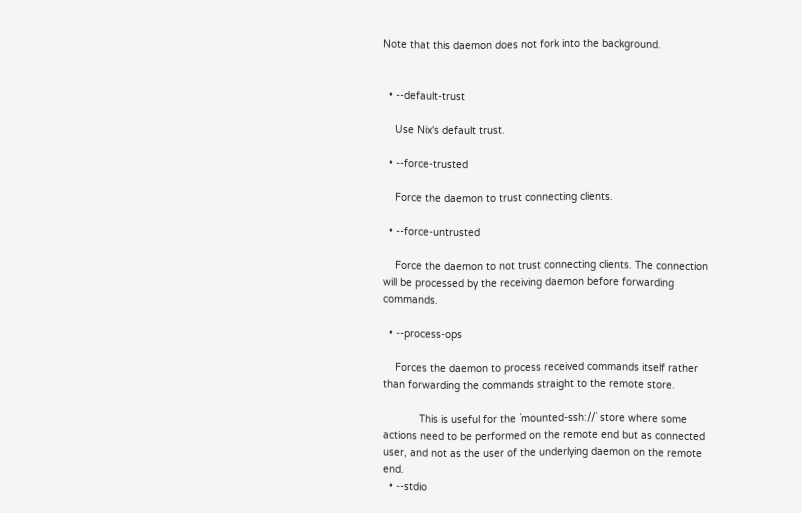Note that this daemon does not fork into the background.


  • --default-trust

    Use Nix's default trust.

  • --force-trusted

    Force the daemon to trust connecting clients.

  • --force-untrusted

    Force the daemon to not trust connecting clients. The connection will be processed by the receiving daemon before forwarding commands.

  • --process-ops

    Forces the daemon to process received commands itself rather than forwarding the commands straight to the remote store.

            This is useful for the `mounted-ssh://` store where some actions need to be performed on the remote end but as connected user, and not as the user of the underlying daemon on the remote end.
  • --stdio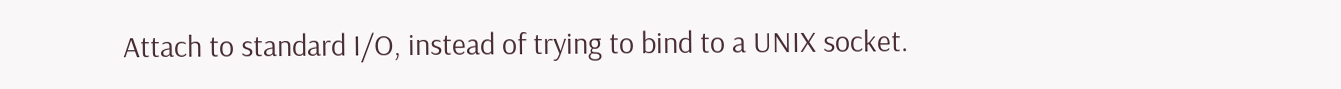Attach to standard I/O, instead of trying to bind to a UNIX socket.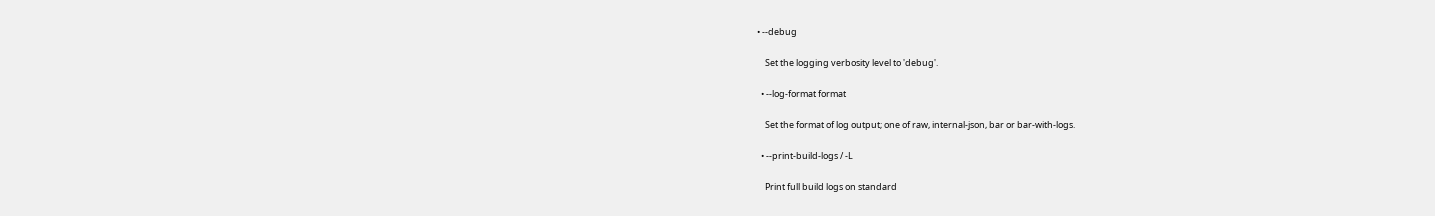• --debug

    Set the logging verbosity level to 'debug'.

  • --log-format format

    Set the format of log output; one of raw, internal-json, bar or bar-with-logs.

  • --print-build-logs / -L

    Print full build logs on standard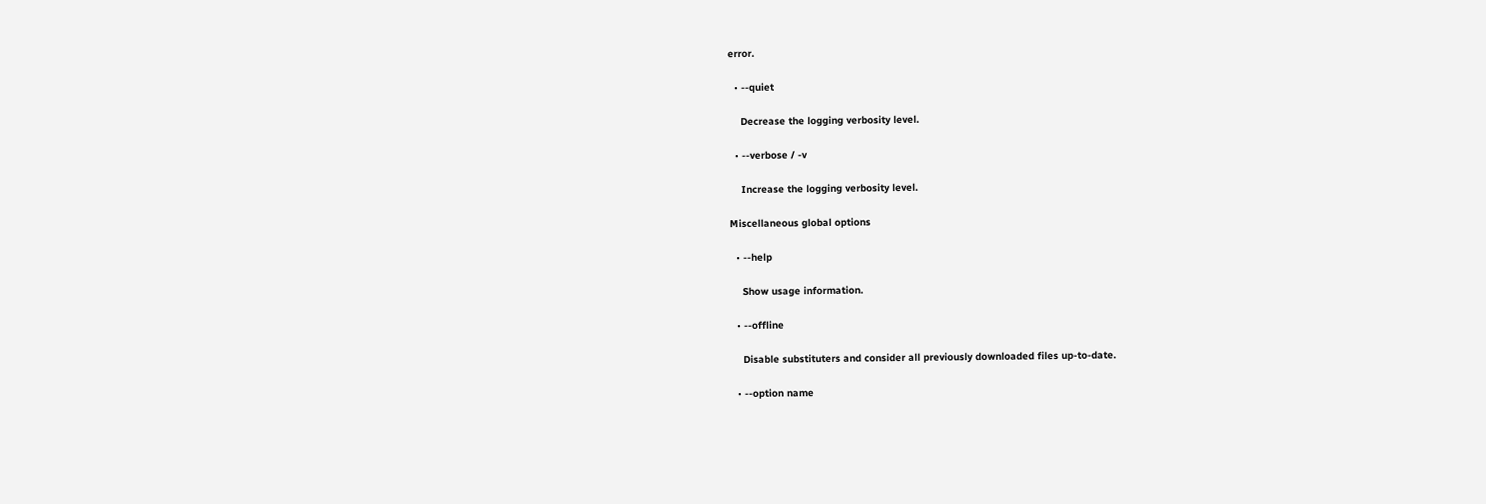error.

  • --quiet

    Decrease the logging verbosity level.

  • --verbose / -v

    Increase the logging verbosity level.

Miscellaneous global options

  • --help

    Show usage information.

  • --offline

    Disable substituters and consider all previously downloaded files up-to-date.

  • --option name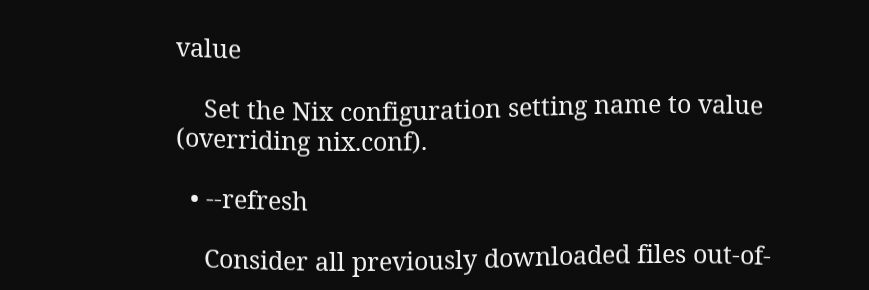value

    Set the Nix configuration setting name to value (overriding nix.conf).

  • --refresh

    Consider all previously downloaded files out-of-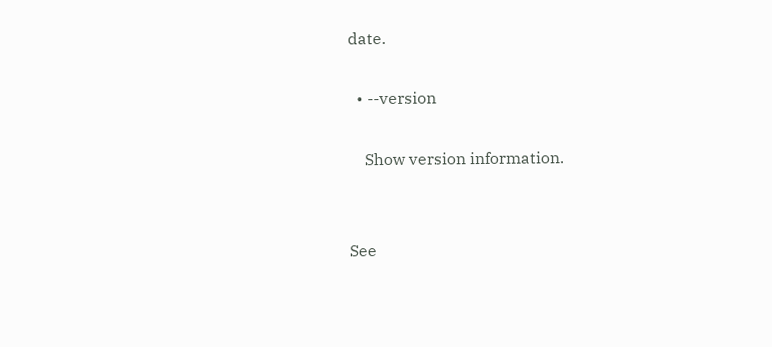date.

  • --version

    Show version information.


See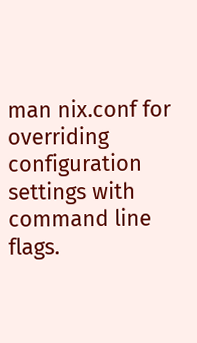man nix.conf for overriding configuration settings with command line flags.